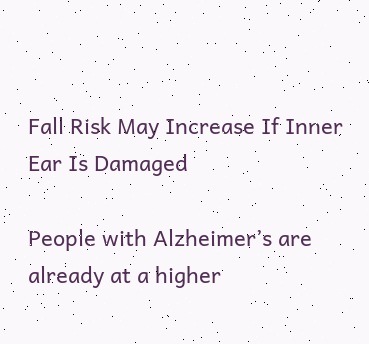Fall Risk May Increase If Inner Ear Is Damaged

People with Alzheimer’s are already at a higher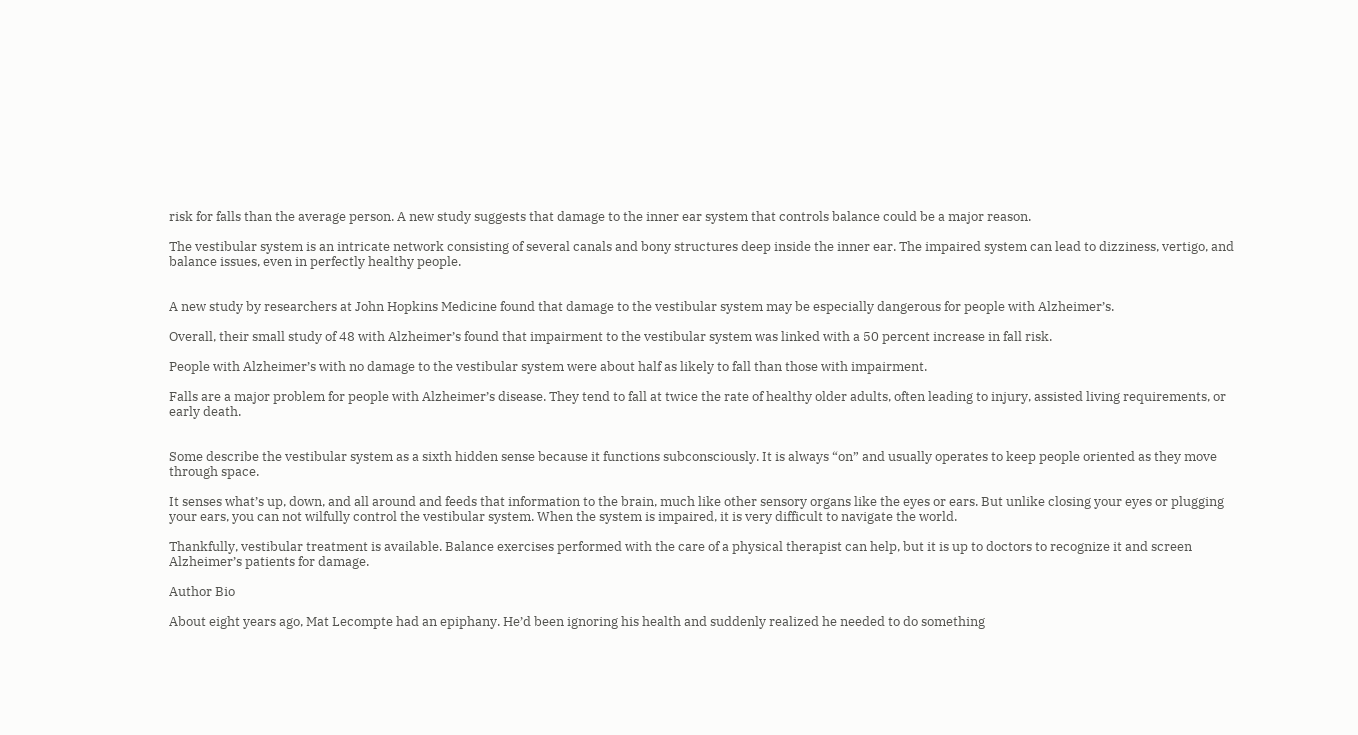risk for falls than the average person. A new study suggests that damage to the inner ear system that controls balance could be a major reason.

The vestibular system is an intricate network consisting of several canals and bony structures deep inside the inner ear. The impaired system can lead to dizziness, vertigo, and balance issues, even in perfectly healthy people.


A new study by researchers at John Hopkins Medicine found that damage to the vestibular system may be especially dangerous for people with Alzheimer’s.

Overall, their small study of 48 with Alzheimer’s found that impairment to the vestibular system was linked with a 50 percent increase in fall risk.

People with Alzheimer’s with no damage to the vestibular system were about half as likely to fall than those with impairment.

Falls are a major problem for people with Alzheimer’s disease. They tend to fall at twice the rate of healthy older adults, often leading to injury, assisted living requirements, or early death.


Some describe the vestibular system as a sixth hidden sense because it functions subconsciously. It is always “on” and usually operates to keep people oriented as they move through space.

It senses what’s up, down, and all around and feeds that information to the brain, much like other sensory organs like the eyes or ears. But unlike closing your eyes or plugging your ears, you can not wilfully control the vestibular system. When the system is impaired, it is very difficult to navigate the world.

Thankfully, vestibular treatment is available. Balance exercises performed with the care of a physical therapist can help, but it is up to doctors to recognize it and screen Alzheimer’s patients for damage.

Author Bio

About eight years ago, Mat Lecompte had an epiphany. He’d been ignoring his health and suddenly realized he needed to do something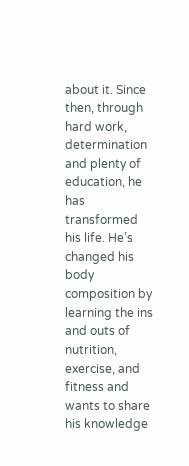about it. Since then, through hard work, determination and plenty of education, he has transformed his life. He’s changed his body composition by learning the ins and outs of nutrition, exercise, and fitness and wants to share his knowledge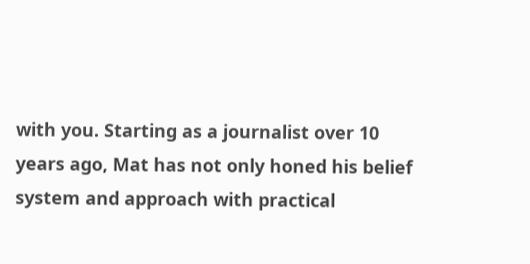with you. Starting as a journalist over 10 years ago, Mat has not only honed his belief system and approach with practical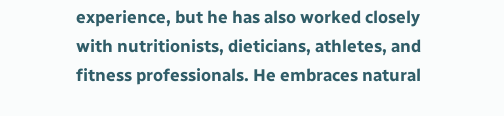experience, but he has also worked closely with nutritionists, dieticians, athletes, and fitness professionals. He embraces natural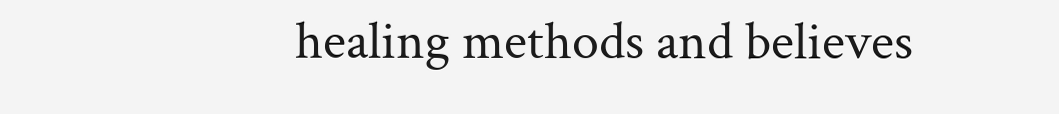healing methods and believes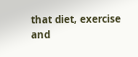that diet, exercise and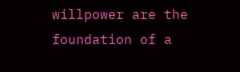willpower are the foundation of a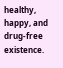healthy, happy, and drug-free existence.